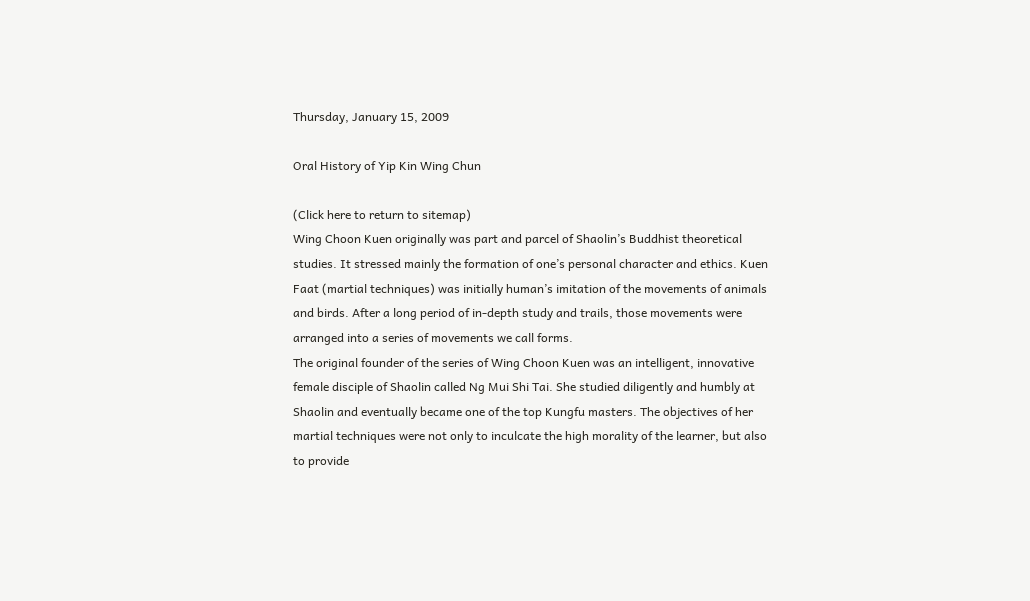Thursday, January 15, 2009

Oral History of Yip Kin Wing Chun

(Click here to return to sitemap)
Wing Choon Kuen originally was part and parcel of Shaolin’s Buddhist theoretical studies. It stressed mainly the formation of one’s personal character and ethics. Kuen Faat (martial techniques) was initially human’s imitation of the movements of animals and birds. After a long period of in-depth study and trails, those movements were arranged into a series of movements we call forms.
The original founder of the series of Wing Choon Kuen was an intelligent, innovative female disciple of Shaolin called Ng Mui Shi Tai. She studied diligently and humbly at Shaolin and eventually became one of the top Kungfu masters. The objectives of her martial techniques were not only to inculcate the high morality of the learner, but also to provide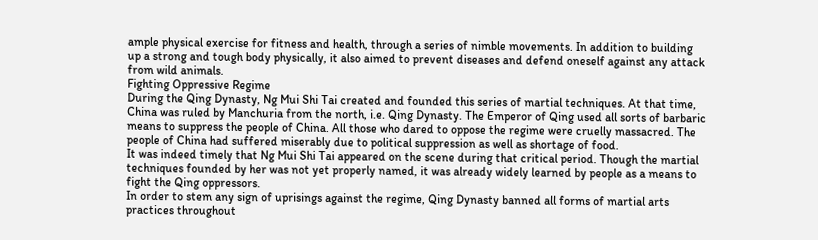ample physical exercise for fitness and health, through a series of nimble movements. In addition to building up a strong and tough body physically, it also aimed to prevent diseases and defend oneself against any attack from wild animals.
Fighting Oppressive Regime
During the Qing Dynasty, Ng Mui Shi Tai created and founded this series of martial techniques. At that time, China was ruled by Manchuria from the north, i.e. Qing Dynasty. The Emperor of Qing used all sorts of barbaric means to suppress the people of China. All those who dared to oppose the regime were cruelly massacred. The people of China had suffered miserably due to political suppression as well as shortage of food.
It was indeed timely that Ng Mui Shi Tai appeared on the scene during that critical period. Though the martial techniques founded by her was not yet properly named, it was already widely learned by people as a means to fight the Qing oppressors.
In order to stem any sign of uprisings against the regime, Qing Dynasty banned all forms of martial arts practices throughout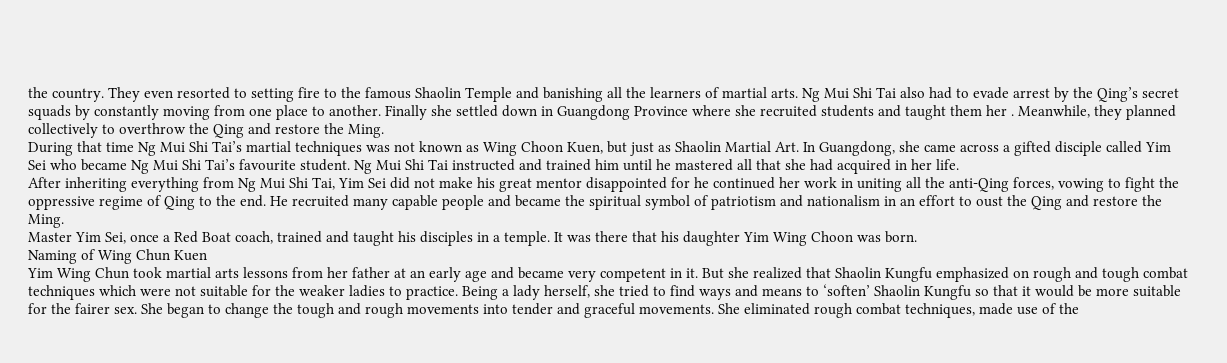the country. They even resorted to setting fire to the famous Shaolin Temple and banishing all the learners of martial arts. Ng Mui Shi Tai also had to evade arrest by the Qing’s secret squads by constantly moving from one place to another. Finally she settled down in Guangdong Province where she recruited students and taught them her . Meanwhile, they planned collectively to overthrow the Qing and restore the Ming.
During that time Ng Mui Shi Tai’s martial techniques was not known as Wing Choon Kuen, but just as Shaolin Martial Art. In Guangdong, she came across a gifted disciple called Yim Sei who became Ng Mui Shi Tai’s favourite student. Ng Mui Shi Tai instructed and trained him until he mastered all that she had acquired in her life.
After inheriting everything from Ng Mui Shi Tai, Yim Sei did not make his great mentor disappointed for he continued her work in uniting all the anti-Qing forces, vowing to fight the oppressive regime of Qing to the end. He recruited many capable people and became the spiritual symbol of patriotism and nationalism in an effort to oust the Qing and restore the Ming.
Master Yim Sei, once a Red Boat coach, trained and taught his disciples in a temple. It was there that his daughter Yim Wing Choon was born.
Naming of Wing Chun Kuen
Yim Wing Chun took martial arts lessons from her father at an early age and became very competent in it. But she realized that Shaolin Kungfu emphasized on rough and tough combat techniques which were not suitable for the weaker ladies to practice. Being a lady herself, she tried to find ways and means to ‘soften’ Shaolin Kungfu so that it would be more suitable for the fairer sex. She began to change the tough and rough movements into tender and graceful movements. She eliminated rough combat techniques, made use of the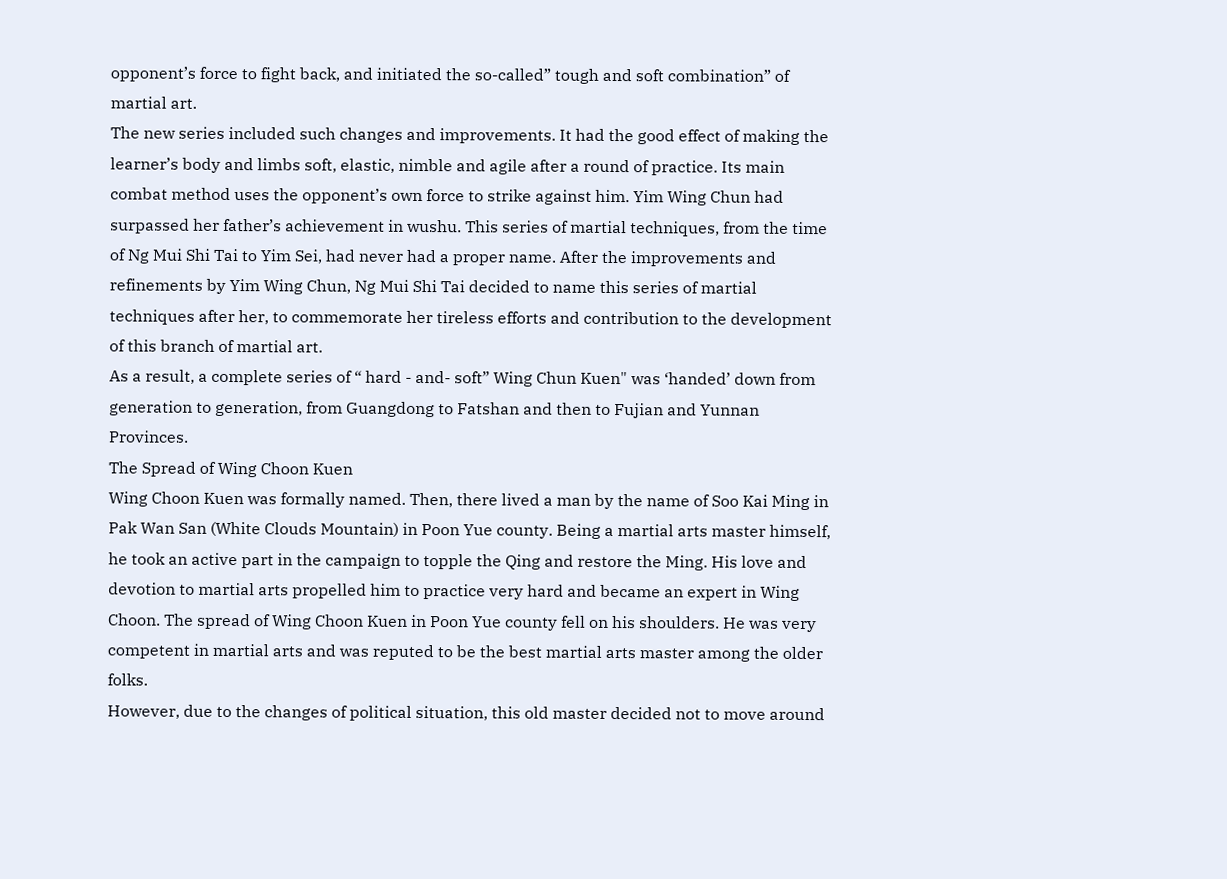opponent’s force to fight back, and initiated the so-called” tough and soft combination” of martial art.
The new series included such changes and improvements. It had the good effect of making the learner’s body and limbs soft, elastic, nimble and agile after a round of practice. Its main combat method uses the opponent’s own force to strike against him. Yim Wing Chun had surpassed her father’s achievement in wushu. This series of martial techniques, from the time of Ng Mui Shi Tai to Yim Sei, had never had a proper name. After the improvements and refinements by Yim Wing Chun, Ng Mui Shi Tai decided to name this series of martial techniques after her, to commemorate her tireless efforts and contribution to the development of this branch of martial art.
As a result, a complete series of “ hard - and- soft” Wing Chun Kuen" was ‘handed’ down from generation to generation, from Guangdong to Fatshan and then to Fujian and Yunnan Provinces.
The Spread of Wing Choon Kuen
Wing Choon Kuen was formally named. Then, there lived a man by the name of Soo Kai Ming in Pak Wan San (White Clouds Mountain) in Poon Yue county. Being a martial arts master himself, he took an active part in the campaign to topple the Qing and restore the Ming. His love and devotion to martial arts propelled him to practice very hard and became an expert in Wing Choon. The spread of Wing Choon Kuen in Poon Yue county fell on his shoulders. He was very competent in martial arts and was reputed to be the best martial arts master among the older folks.
However, due to the changes of political situation, this old master decided not to move around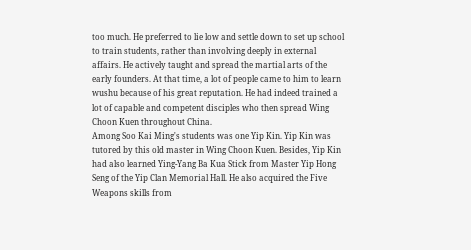too much. He preferred to lie low and settle down to set up school to train students, rather than involving deeply in external affairs. He actively taught and spread the martial arts of the early founders. At that time, a lot of people came to him to learn wushu because of his great reputation. He had indeed trained a lot of capable and competent disciples who then spread Wing Choon Kuen throughout China.
Among Soo Kai Ming's students was one Yip Kin. Yip Kin was tutored by this old master in Wing Choon Kuen. Besides, Yip Kin had also learned Ying-Yang Ba Kua Stick from Master Yip Hong Seng of the Yip Clan Memorial Hall. He also acquired the Five Weapons skills from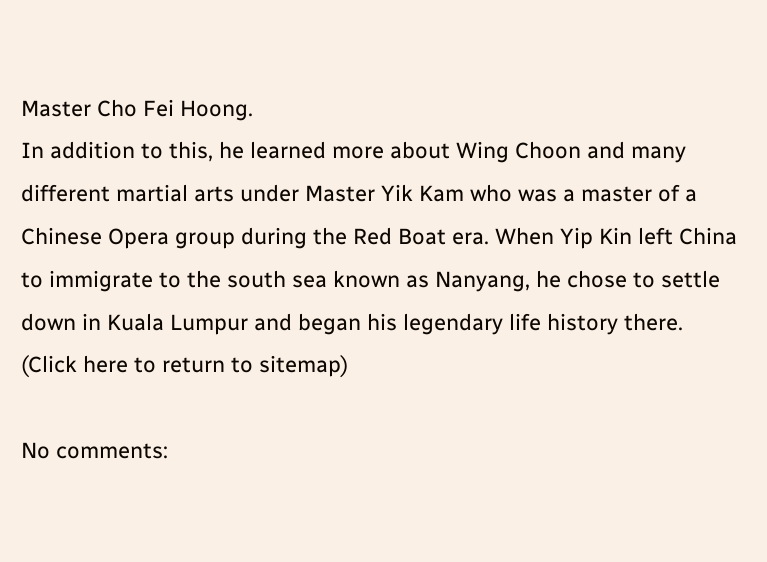Master Cho Fei Hoong.
In addition to this, he learned more about Wing Choon and many different martial arts under Master Yik Kam who was a master of a Chinese Opera group during the Red Boat era. When Yip Kin left China to immigrate to the south sea known as Nanyang, he chose to settle down in Kuala Lumpur and began his legendary life history there.
(Click here to return to sitemap)

No comments: